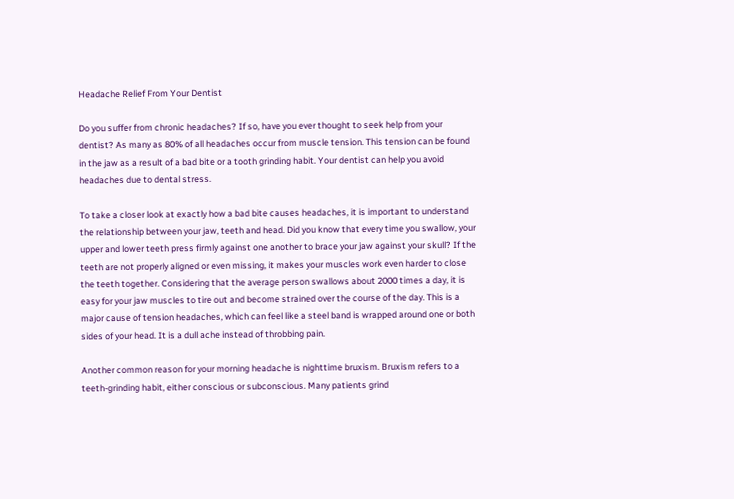Headache Relief From Your Dentist

Do you suffer from chronic headaches? If so, have you ever thought to seek help from your dentist? As many as 80% of all headaches occur from muscle tension. This tension can be found in the jaw as a result of a bad bite or a tooth grinding habit. Your dentist can help you avoid headaches due to dental stress.

To take a closer look at exactly how a bad bite causes headaches, it is important to understand the relationship between your jaw, teeth and head. Did you know that every time you swallow, your upper and lower teeth press firmly against one another to brace your jaw against your skull? If the teeth are not properly aligned or even missing, it makes your muscles work even harder to close the teeth together. Considering that the average person swallows about 2000 times a day, it is easy for your jaw muscles to tire out and become strained over the course of the day. This is a major cause of tension headaches, which can feel like a steel band is wrapped around one or both sides of your head. It is a dull ache instead of throbbing pain.

Another common reason for your morning headache is nighttime bruxism. Bruxism refers to a teeth-grinding habit, either conscious or subconscious. Many patients grind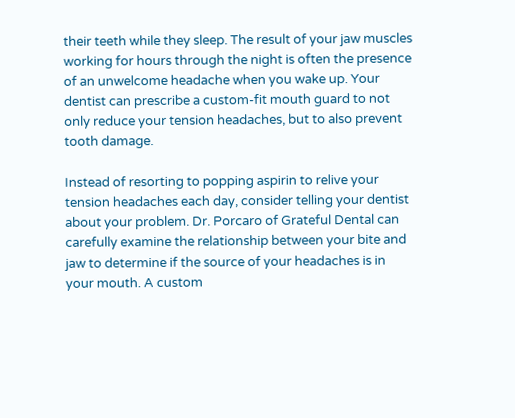their teeth while they sleep. The result of your jaw muscles working for hours through the night is often the presence of an unwelcome headache when you wake up. Your dentist can prescribe a custom-fit mouth guard to not only reduce your tension headaches, but to also prevent tooth damage.

Instead of resorting to popping aspirin to relive your tension headaches each day, consider telling your dentist about your problem. Dr. Porcaro of Grateful Dental can carefully examine the relationship between your bite and jaw to determine if the source of your headaches is in your mouth. A custom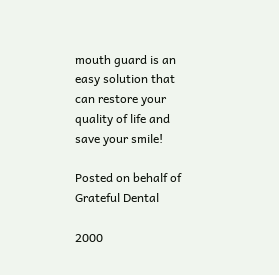mouth guard is an easy solution that can restore your quality of life and save your smile!

Posted on behalf of Grateful Dental

2000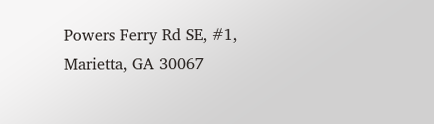Powers Ferry Rd SE, #1, Marietta, GA 30067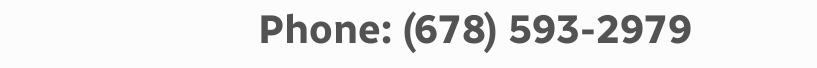Phone: (678) 593-2979